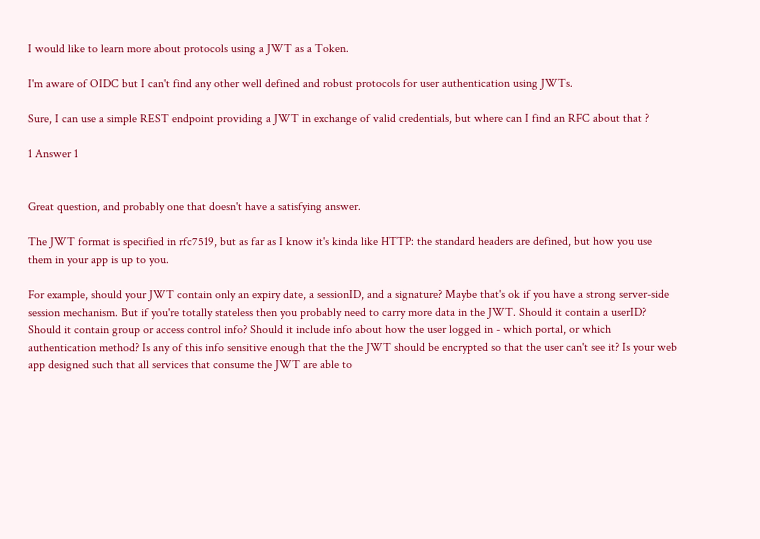I would like to learn more about protocols using a JWT as a Token.

I'm aware of OIDC but I can't find any other well defined and robust protocols for user authentication using JWTs.

Sure, I can use a simple REST endpoint providing a JWT in exchange of valid credentials, but where can I find an RFC about that ?

1 Answer 1


Great question, and probably one that doesn't have a satisfying answer.

The JWT format is specified in rfc7519, but as far as I know it's kinda like HTTP: the standard headers are defined, but how you use them in your app is up to you.

For example, should your JWT contain only an expiry date, a sessionID, and a signature? Maybe that's ok if you have a strong server-side session mechanism. But if you're totally stateless then you probably need to carry more data in the JWT. Should it contain a userID? Should it contain group or access control info? Should it include info about how the user logged in - which portal, or which authentication method? Is any of this info sensitive enough that the the JWT should be encrypted so that the user can't see it? Is your web app designed such that all services that consume the JWT are able to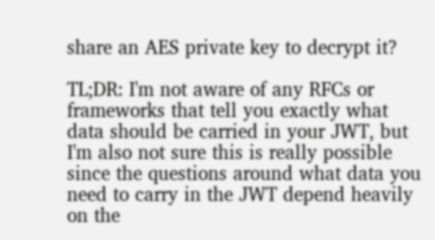share an AES private key to decrypt it?

TL;DR: I'm not aware of any RFCs or frameworks that tell you exactly what data should be carried in your JWT, but I'm also not sure this is really possible since the questions around what data you need to carry in the JWT depend heavily on the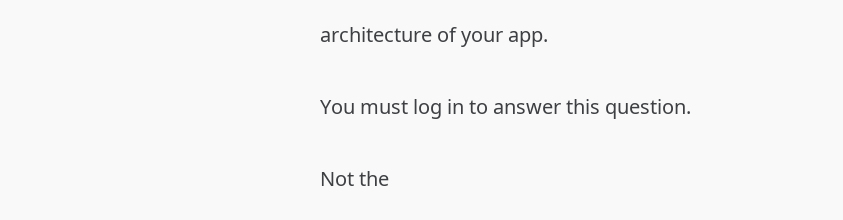architecture of your app.

You must log in to answer this question.

Not the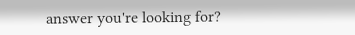answer you're looking for?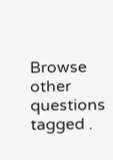Browse other questions tagged .